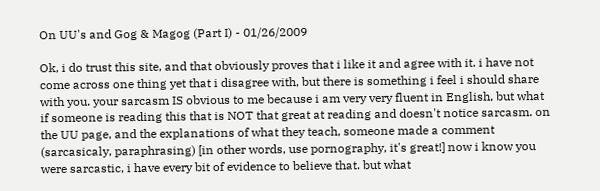On UU's and Gog & Magog (Part I) - 01/26/2009

Ok, i do trust this site, and that obviously proves that i like it and agree with it. i have not come across one thing yet that i disagree with, but there is something i feel i should share with you. your sarcasm IS obvious to me because i am very very fluent in English, but what if someone is reading this that is NOT that great at reading and doesn't notice sarcasm. on the UU page, and the explanations of what they teach, someone made a comment (sarcasicaly, paraphrasing) [in other words, use pornography, it's great!] now i know you were sarcastic, i have every bit of evidence to believe that. but what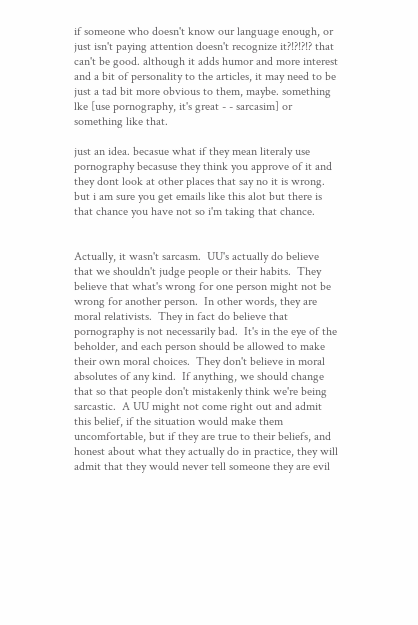if someone who doesn't know our language enough, or just isn't paying attention doesn't recognize it?!?!?!? that can't be good. although it adds humor and more interest and a bit of personality to the articles, it may need to be just a tad bit more obvious to them, maybe. something lke [use pornography, it's great - - sarcasim] or something like that.

just an idea. becasue what if they mean literaly use pornography becasuse they think you approve of it and they dont look at other places that say no it is wrong. but i am sure you get emails like this alot but there is that chance you have not so i'm taking that chance.


Actually, it wasn't sarcasm.  UU's actually do believe that we shouldn't judge people or their habits.  They believe that what's wrong for one person might not be wrong for another person.  In other words, they are moral relativists.  They in fact do believe that pornography is not necessarily bad.  It's in the eye of the beholder, and each person should be allowed to make their own moral choices.  They don't believe in moral absolutes of any kind.  If anything, we should change that so that people don't mistakenly think we're being sarcastic.  A UU might not come right out and admit this belief, if the situation would make them uncomfortable, but if they are true to their beliefs, and honest about what they actually do in practice, they will admit that they would never tell someone they are evil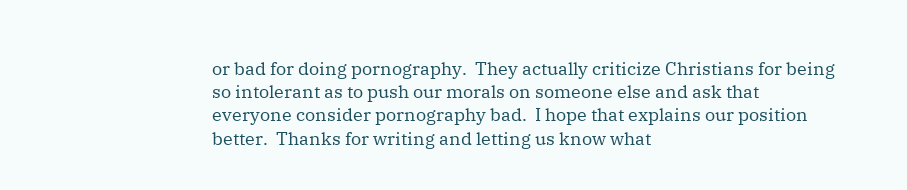or bad for doing pornography.  They actually criticize Christians for being so intolerant as to push our morals on someone else and ask that everyone consider pornography bad.  I hope that explains our position better.  Thanks for writing and letting us know what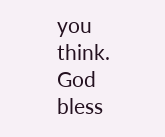you think.  God bless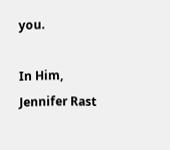you.

In Him,
Jennifer Rast